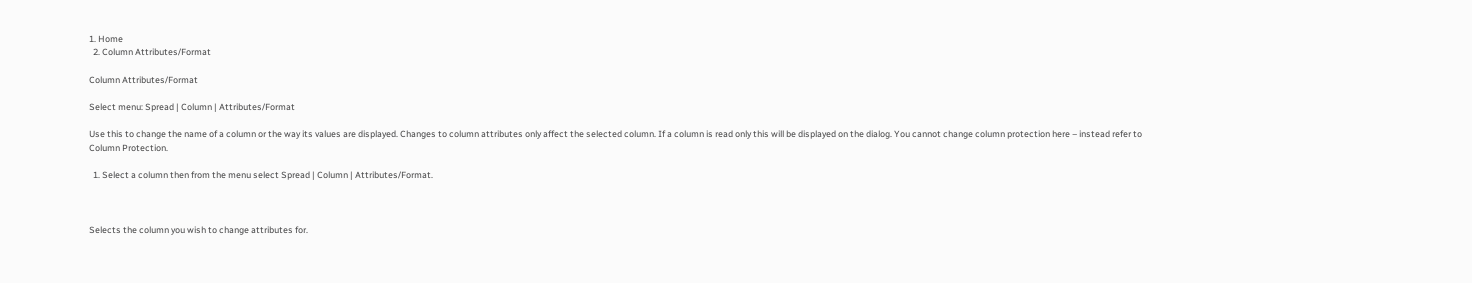1. Home
  2. Column Attributes/Format

Column Attributes/Format

Select menu: Spread | Column | Attributes/Format

Use this to change the name of a column or the way its values are displayed. Changes to column attributes only affect the selected column. If a column is read only this will be displayed on the dialog. You cannot change column protection here – instead refer to Column Protection.

  1. Select a column then from the menu select Spread | Column | Attributes/Format.



Selects the column you wish to change attributes for.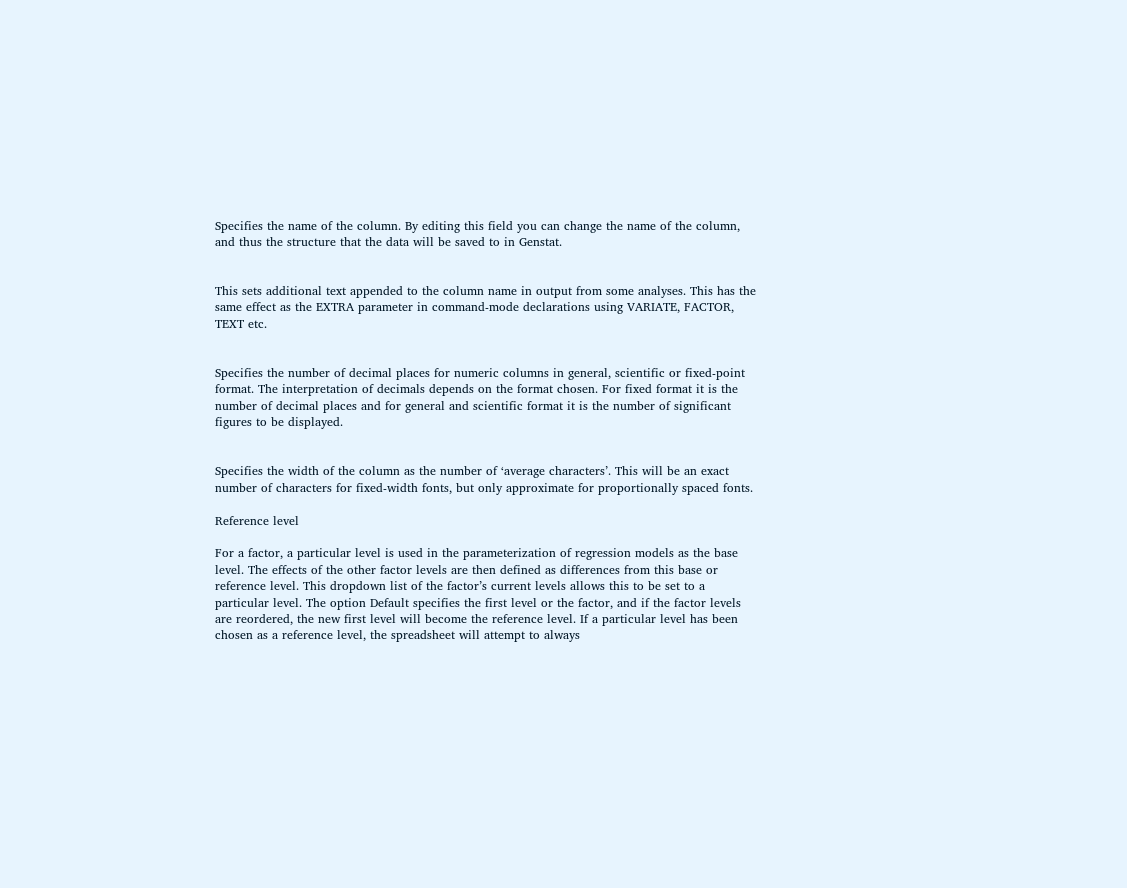Specifies the name of the column. By editing this field you can change the name of the column, and thus the structure that the data will be saved to in Genstat.


This sets additional text appended to the column name in output from some analyses. This has the same effect as the EXTRA parameter in command-mode declarations using VARIATE, FACTOR, TEXT etc.


Specifies the number of decimal places for numeric columns in general, scientific or fixed-point format. The interpretation of decimals depends on the format chosen. For fixed format it is the number of decimal places and for general and scientific format it is the number of significant figures to be displayed.


Specifies the width of the column as the number of ‘average characters’. This will be an exact number of characters for fixed-width fonts, but only approximate for proportionally spaced fonts.

Reference level

For a factor, a particular level is used in the parameterization of regression models as the base level. The effects of the other factor levels are then defined as differences from this base or reference level. This dropdown list of the factor’s current levels allows this to be set to a particular level. The option Default specifies the first level or the factor, and if the factor levels are reordered, the new first level will become the reference level. If a particular level has been chosen as a reference level, the spreadsheet will attempt to always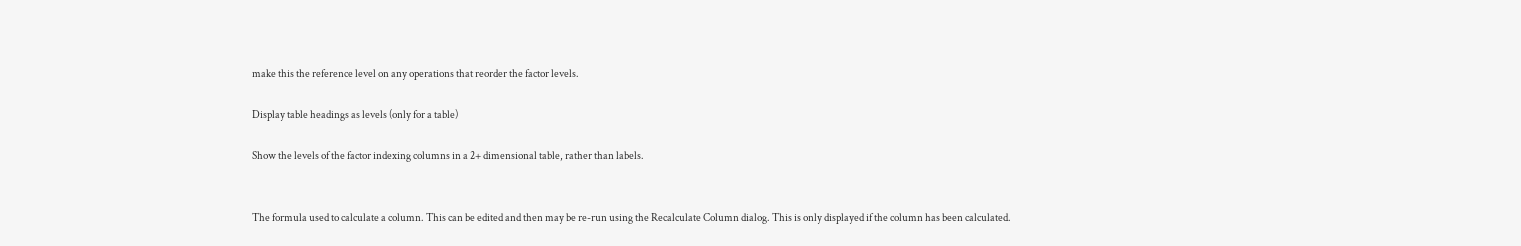make this the reference level on any operations that reorder the factor levels.

Display table headings as levels (only for a table)

Show the levels of the factor indexing columns in a 2+ dimensional table, rather than labels.


The formula used to calculate a column. This can be edited and then may be re-run using the Recalculate Column dialog. This is only displayed if the column has been calculated.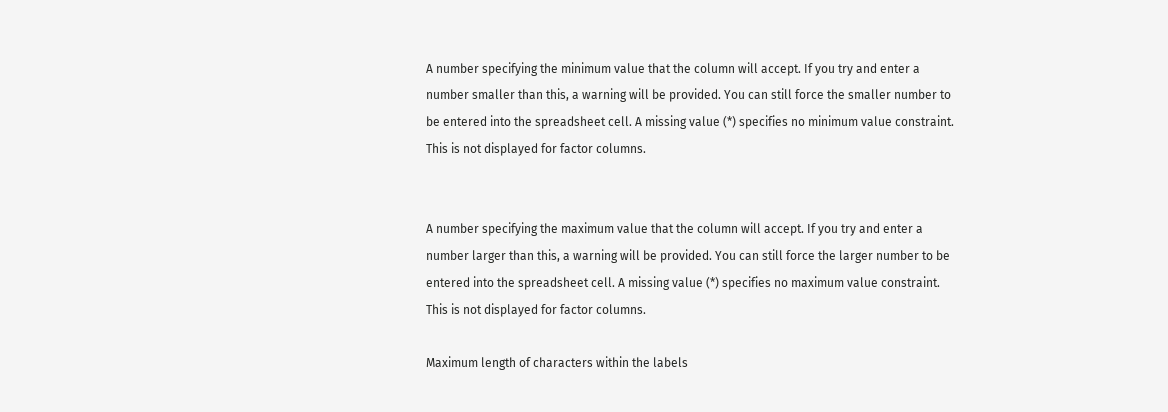A number specifying the minimum value that the column will accept. If you try and enter a number smaller than this, a warning will be provided. You can still force the smaller number to be entered into the spreadsheet cell. A missing value (*) specifies no minimum value constraint. This is not displayed for factor columns.


A number specifying the maximum value that the column will accept. If you try and enter a number larger than this, a warning will be provided. You can still force the larger number to be entered into the spreadsheet cell. A missing value (*) specifies no maximum value constraint. This is not displayed for factor columns.

Maximum length of characters within the labels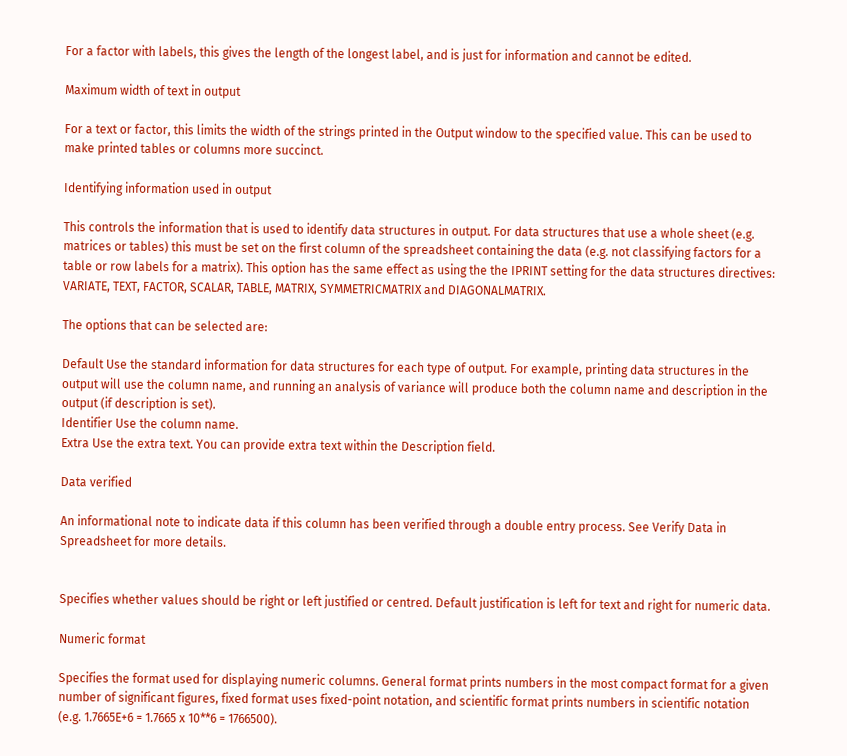For a factor with labels, this gives the length of the longest label, and is just for information and cannot be edited.

Maximum width of text in output

For a text or factor, this limits the width of the strings printed in the Output window to the specified value. This can be used to make printed tables or columns more succinct.

Identifying information used in output

This controls the information that is used to identify data structures in output. For data structures that use a whole sheet (e.g. matrices or tables) this must be set on the first column of the spreadsheet containing the data (e.g. not classifying factors for a table or row labels for a matrix). This option has the same effect as using the the IPRINT setting for the data structures directives: VARIATE, TEXT, FACTOR, SCALAR, TABLE, MATRIX, SYMMETRICMATRIX and DIAGONALMATRIX.

The options that can be selected are:

Default Use the standard information for data structures for each type of output. For example, printing data structures in the output will use the column name, and running an analysis of variance will produce both the column name and description in the output (if description is set).
Identifier Use the column name.
Extra Use the extra text. You can provide extra text within the Description field.

Data verified

An informational note to indicate data if this column has been verified through a double entry process. See Verify Data in Spreadsheet for more details.


Specifies whether values should be right or left justified or centred. Default justification is left for text and right for numeric data.

Numeric format

Specifies the format used for displaying numeric columns. General format prints numbers in the most compact format for a given number of significant figures, fixed format uses fixed-point notation, and scientific format prints numbers in scientific notation (e.g. 1.7665E+6 = 1.7665 x 10**6 = 1766500).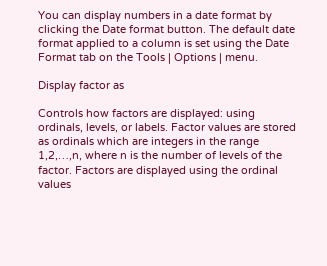You can display numbers in a date format by clicking the Date format button. The default date format applied to a column is set using the Date Format tab on the Tools | Options | menu.

Display factor as

Controls how factors are displayed: using ordinals, levels, or labels. Factor values are stored as ordinals which are integers in the range 1,2,…,n, where n is the number of levels of the factor. Factors are displayed using the ordinal values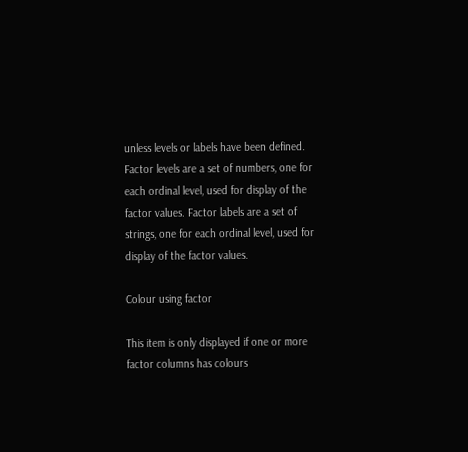unless levels or labels have been defined. Factor levels are a set of numbers, one for each ordinal level, used for display of the factor values. Factor labels are a set of strings, one for each ordinal level, used for display of the factor values.

Colour using factor

This item is only displayed if one or more factor columns has colours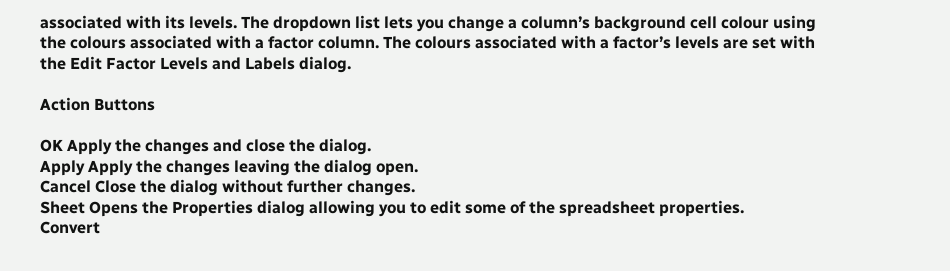associated with its levels. The dropdown list lets you change a column’s background cell colour using the colours associated with a factor column. The colours associated with a factor’s levels are set with the Edit Factor Levels and Labels dialog.

Action Buttons

OK Apply the changes and close the dialog.
Apply Apply the changes leaving the dialog open.
Cancel Close the dialog without further changes.
Sheet Opens the Properties dialog allowing you to edit some of the spreadsheet properties.
Convert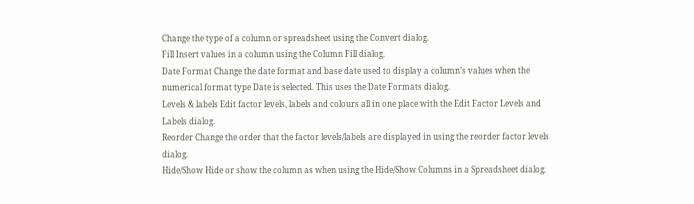Change the type of a column or spreadsheet using the Convert dialog.
Fill Insert values in a column using the Column Fill dialog.
Date Format Change the date format and base date used to display a column’s values when the numerical format type Date is selected. This uses the Date Formats dialog.
Levels & labels Edit factor levels, labels and colours all in one place with the Edit Factor Levels and Labels dialog.
Reorder Change the order that the factor levels/labels are displayed in using the reorder factor levels dialog.
Hide/Show Hide or show the column as when using the Hide/Show Columns in a Spreadsheet dialog.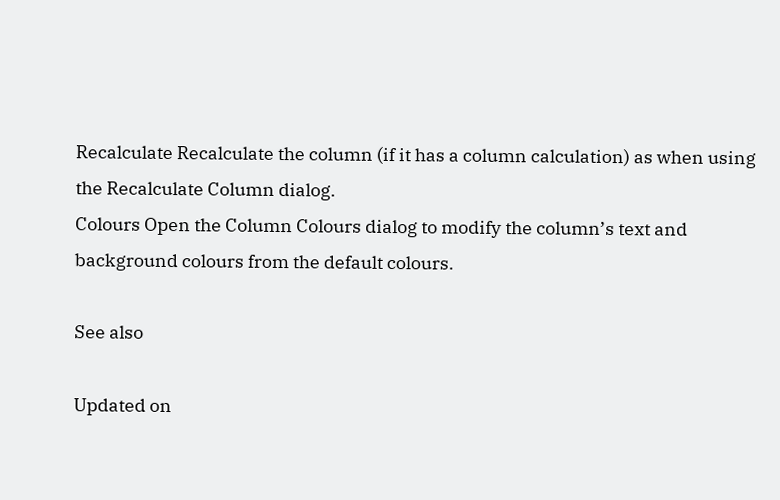Recalculate Recalculate the column (if it has a column calculation) as when using the Recalculate Column dialog.
Colours Open the Column Colours dialog to modify the column’s text and background colours from the default colours.

See also

Updated on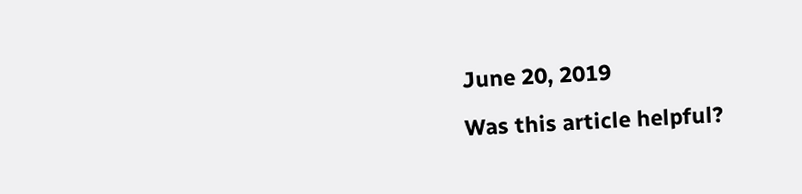June 20, 2019

Was this article helpful?